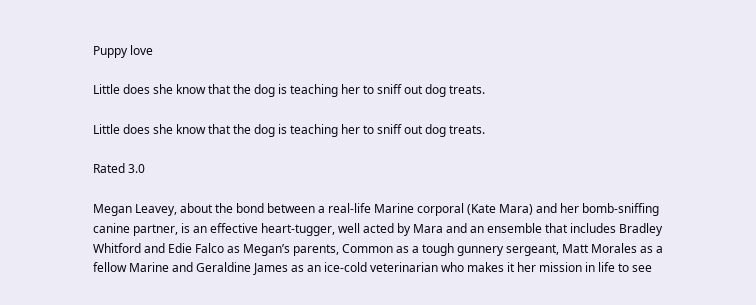Puppy love

Little does she know that the dog is teaching her to sniff out dog treats.

Little does she know that the dog is teaching her to sniff out dog treats.

Rated 3.0

Megan Leavey, about the bond between a real-life Marine corporal (Kate Mara) and her bomb-sniffing canine partner, is an effective heart-tugger, well acted by Mara and an ensemble that includes Bradley Whitford and Edie Falco as Megan’s parents, Common as a tough gunnery sergeant, Matt Morales as a fellow Marine and Geraldine James as an ice-cold veterinarian who makes it her mission in life to see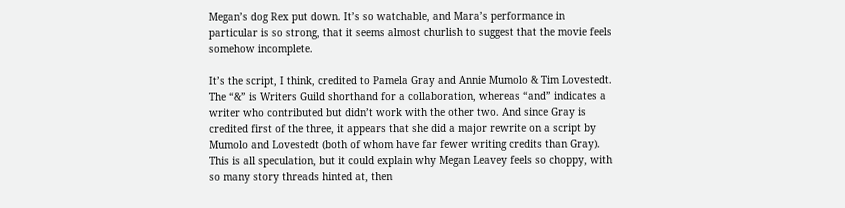Megan’s dog Rex put down. It’s so watchable, and Mara’s performance in particular is so strong, that it seems almost churlish to suggest that the movie feels somehow incomplete.

It’s the script, I think, credited to Pamela Gray and Annie Mumolo & Tim Lovestedt. The “&” is Writers Guild shorthand for a collaboration, whereas “and” indicates a writer who contributed but didn’t work with the other two. And since Gray is credited first of the three, it appears that she did a major rewrite on a script by Mumolo and Lovestedt (both of whom have far fewer writing credits than Gray). This is all speculation, but it could explain why Megan Leavey feels so choppy, with so many story threads hinted at, then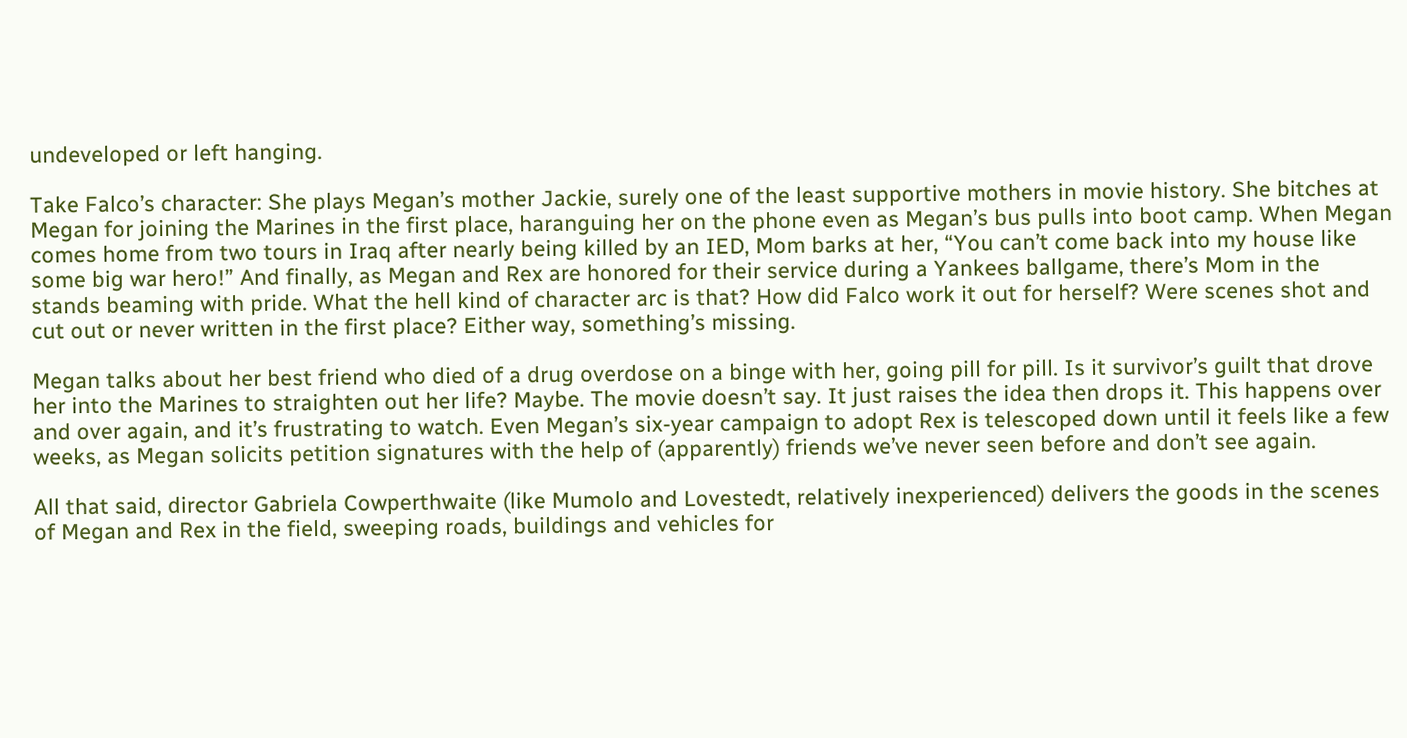undeveloped or left hanging.

Take Falco’s character: She plays Megan’s mother Jackie, surely one of the least supportive mothers in movie history. She bitches at Megan for joining the Marines in the first place, haranguing her on the phone even as Megan’s bus pulls into boot camp. When Megan comes home from two tours in Iraq after nearly being killed by an IED, Mom barks at her, “You can’t come back into my house like some big war hero!” And finally, as Megan and Rex are honored for their service during a Yankees ballgame, there’s Mom in the stands beaming with pride. What the hell kind of character arc is that? How did Falco work it out for herself? Were scenes shot and cut out or never written in the first place? Either way, something’s missing.

Megan talks about her best friend who died of a drug overdose on a binge with her, going pill for pill. Is it survivor’s guilt that drove her into the Marines to straighten out her life? Maybe. The movie doesn’t say. It just raises the idea then drops it. This happens over and over again, and it’s frustrating to watch. Even Megan’s six-year campaign to adopt Rex is telescoped down until it feels like a few weeks, as Megan solicits petition signatures with the help of (apparently) friends we’ve never seen before and don’t see again.

All that said, director Gabriela Cowperthwaite (like Mumolo and Lovestedt, relatively inexperienced) delivers the goods in the scenes of Megan and Rex in the field, sweeping roads, buildings and vehicles for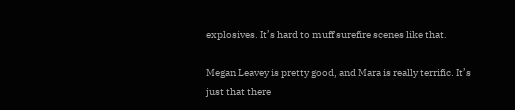explosives. It’s hard to muff surefire scenes like that.

Megan Leavey is pretty good, and Mara is really terrific. It’s just that there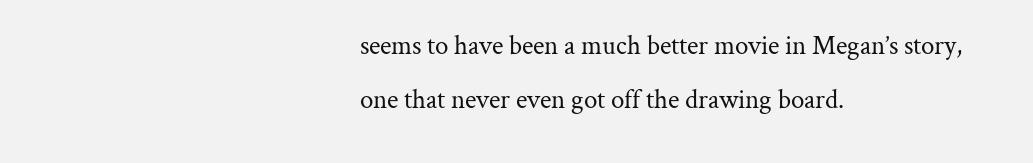seems to have been a much better movie in Megan’s story, one that never even got off the drawing board.